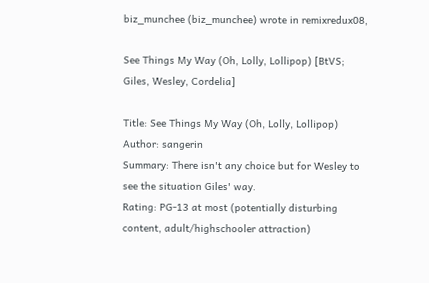biz_munchee (biz_munchee) wrote in remixredux08,

See Things My Way (Oh, Lolly, Lollipop) [BtVS; Giles, Wesley, Cordelia]

Title: See Things My Way (Oh, Lolly, Lollipop)
Author: sangerin
Summary: There isn't any choice but for Wesley to see the situation Giles' way.
Rating: PG-13 at most (potentially disturbing content, adult/highschooler attraction)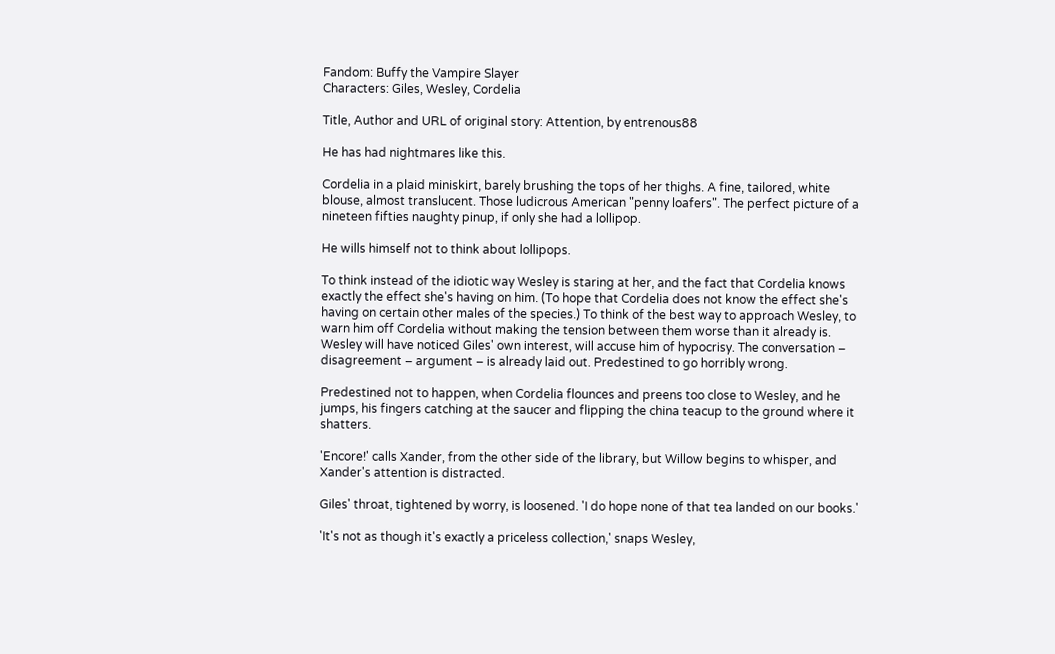Fandom: Buffy the Vampire Slayer
Characters: Giles, Wesley, Cordelia

Title, Author and URL of original story: Attention, by entrenous88

He has had nightmares like this.

Cordelia in a plaid miniskirt, barely brushing the tops of her thighs. A fine, tailored, white blouse, almost translucent. Those ludicrous American "penny loafers". The perfect picture of a nineteen fifties naughty pinup, if only she had a lollipop.

He wills himself not to think about lollipops.

To think instead of the idiotic way Wesley is staring at her, and the fact that Cordelia knows exactly the effect she's having on him. (To hope that Cordelia does not know the effect she's having on certain other males of the species.) To think of the best way to approach Wesley, to warn him off Cordelia without making the tension between them worse than it already is. Wesley will have noticed Giles' own interest, will accuse him of hypocrisy. The conversation – disagreement – argument – is already laid out. Predestined to go horribly wrong.

Predestined not to happen, when Cordelia flounces and preens too close to Wesley, and he jumps, his fingers catching at the saucer and flipping the china teacup to the ground where it shatters.

'Encore!' calls Xander, from the other side of the library, but Willow begins to whisper, and Xander's attention is distracted.

Giles' throat, tightened by worry, is loosened. 'I do hope none of that tea landed on our books.'

'It's not as though it's exactly a priceless collection,' snaps Wesley,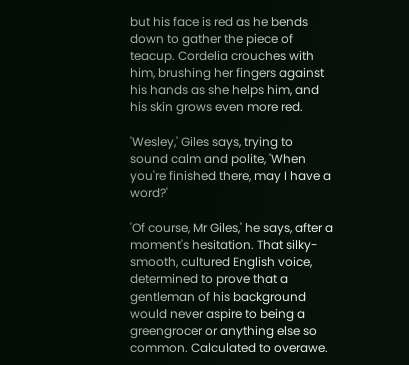but his face is red as he bends down to gather the piece of teacup. Cordelia crouches with him, brushing her fingers against his hands as she helps him, and his skin grows even more red.

'Wesley,' Giles says, trying to sound calm and polite, 'When you're finished there, may I have a word?'

'Of course, Mr Giles,' he says, after a moment's hesitation. That silky-smooth, cultured English voice, determined to prove that a gentleman of his background would never aspire to being a greengrocer or anything else so common. Calculated to overawe.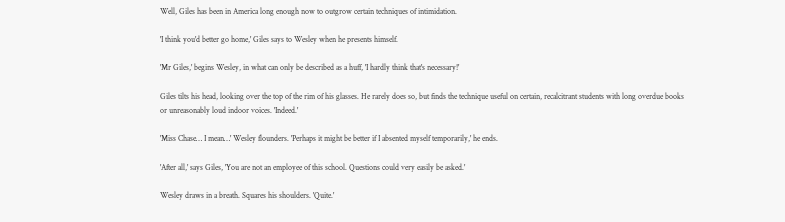Well, Giles has been in America long enough now to outgrow certain techniques of intimidation.

'I think you'd better go home,' Giles says to Wesley when he presents himself.

'Mr Giles,' begins Wesley, in what can only be described as a huff, 'I hardly think that's necessary!'

Giles tilts his head, looking over the top of the rim of his glasses. He rarely does so, but finds the technique useful on certain, recalcitrant students with long overdue books or unreasonably loud indoor voices. 'Indeed.'

'Miss Chase… I mean…' Wesley flounders. 'Perhaps it might be better if I absented myself temporarily,' he ends.

'After all,' says Giles, 'You are not an employee of this school. Questions could very easily be asked.'

Wesley draws in a breath. Squares his shoulders. 'Quite.'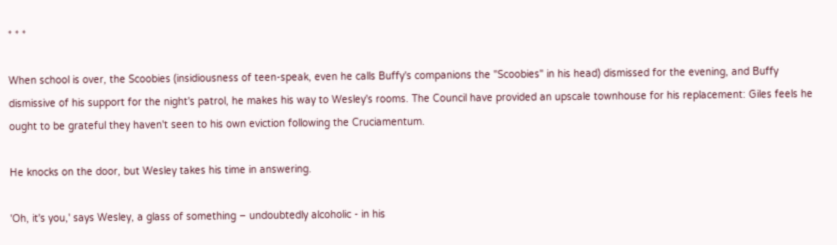* * *

When school is over, the Scoobies (insidiousness of teen-speak, even he calls Buffy's companions the "Scoobies" in his head) dismissed for the evening, and Buffy dismissive of his support for the night's patrol, he makes his way to Wesley's rooms. The Council have provided an upscale townhouse for his replacement: Giles feels he ought to be grateful they haven't seen to his own eviction following the Cruciamentum.

He knocks on the door, but Wesley takes his time in answering.

'Oh, it's you,' says Wesley, a glass of something – undoubtedly alcoholic - in his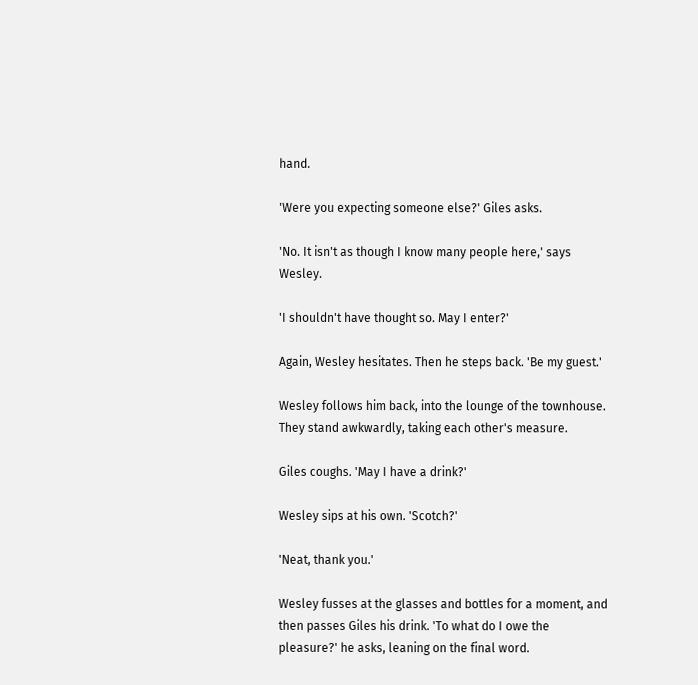hand.

'Were you expecting someone else?' Giles asks.

'No. It isn't as though I know many people here,' says Wesley.

'I shouldn't have thought so. May I enter?'

Again, Wesley hesitates. Then he steps back. 'Be my guest.'

Wesley follows him back, into the lounge of the townhouse. They stand awkwardly, taking each other's measure.

Giles coughs. 'May I have a drink?'

Wesley sips at his own. 'Scotch?'

'Neat, thank you.'

Wesley fusses at the glasses and bottles for a moment, and then passes Giles his drink. 'To what do I owe the pleasure?' he asks, leaning on the final word.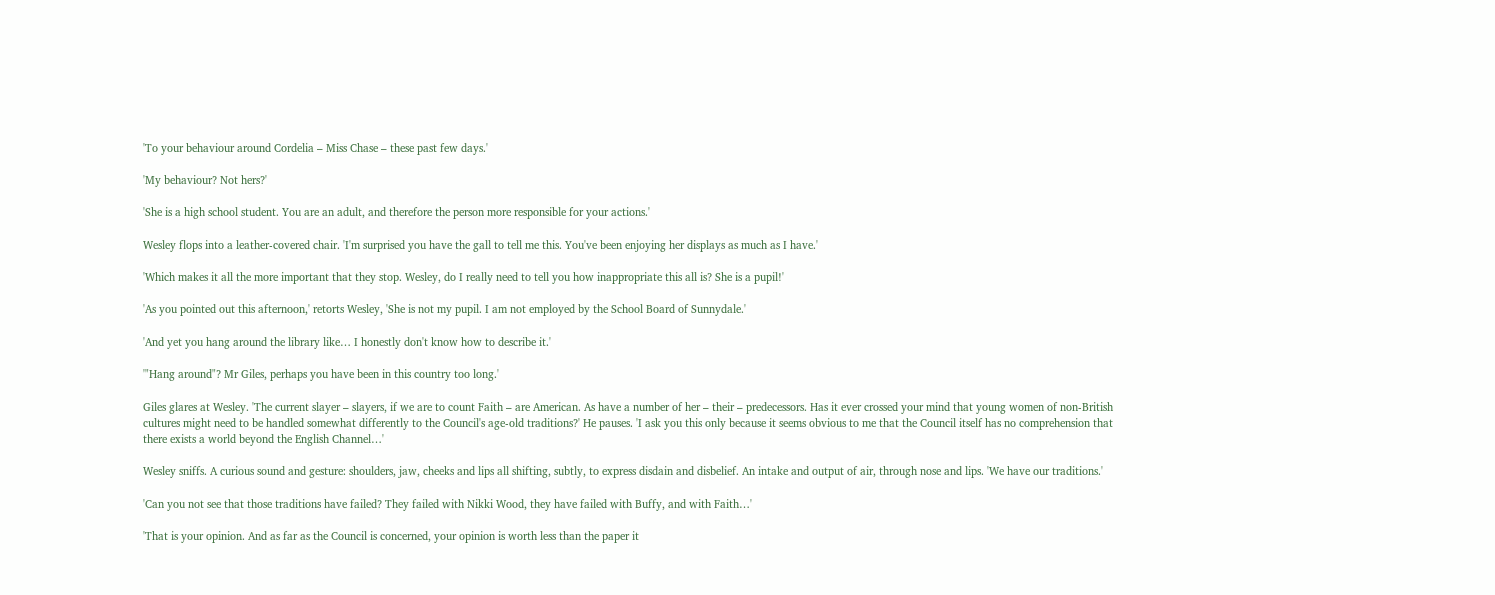'To your behaviour around Cordelia – Miss Chase – these past few days.'

'My behaviour? Not hers?'

'She is a high school student. You are an adult, and therefore the person more responsible for your actions.'

Wesley flops into a leather-covered chair. 'I'm surprised you have the gall to tell me this. You've been enjoying her displays as much as I have.'

'Which makes it all the more important that they stop. Wesley, do I really need to tell you how inappropriate this all is? She is a pupil!'

'As you pointed out this afternoon,' retorts Wesley, 'She is not my pupil. I am not employed by the School Board of Sunnydale.'

'And yet you hang around the library like… I honestly don't know how to describe it.'

'"Hang around"? Mr Giles, perhaps you have been in this country too long.'

Giles glares at Wesley. 'The current slayer – slayers, if we are to count Faith – are American. As have a number of her – their – predecessors. Has it ever crossed your mind that young women of non-British cultures might need to be handled somewhat differently to the Council's age-old traditions?' He pauses. 'I ask you this only because it seems obvious to me that the Council itself has no comprehension that there exists a world beyond the English Channel…'

Wesley sniffs. A curious sound and gesture: shoulders, jaw, cheeks and lips all shifting, subtly, to express disdain and disbelief. An intake and output of air, through nose and lips. 'We have our traditions.'

'Can you not see that those traditions have failed? They failed with Nikki Wood, they have failed with Buffy, and with Faith…'

'That is your opinion. And as far as the Council is concerned, your opinion is worth less than the paper it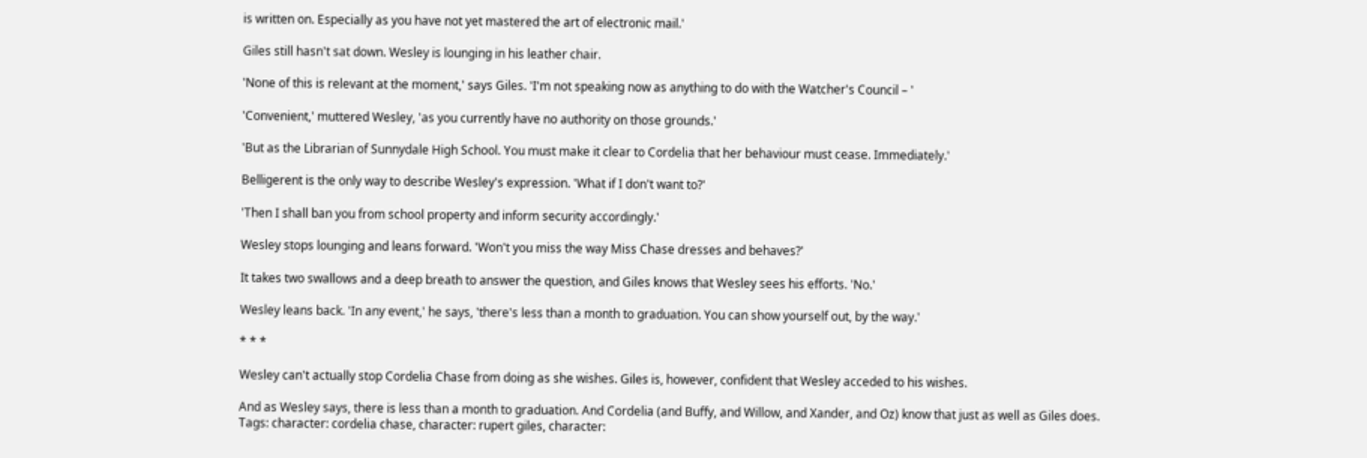is written on. Especially as you have not yet mastered the art of electronic mail.'

Giles still hasn't sat down. Wesley is lounging in his leather chair.

'None of this is relevant at the moment,' says Giles. 'I'm not speaking now as anything to do with the Watcher's Council – '

'Convenient,' muttered Wesley, 'as you currently have no authority on those grounds.'

'But as the Librarian of Sunnydale High School. You must make it clear to Cordelia that her behaviour must cease. Immediately.'

Belligerent is the only way to describe Wesley's expression. 'What if I don't want to?'

'Then I shall ban you from school property and inform security accordingly.'

Wesley stops lounging and leans forward. 'Won't you miss the way Miss Chase dresses and behaves?'

It takes two swallows and a deep breath to answer the question, and Giles knows that Wesley sees his efforts. 'No.'

Wesley leans back. 'In any event,' he says, 'there's less than a month to graduation. You can show yourself out, by the way.'

* * *

Wesley can't actually stop Cordelia Chase from doing as she wishes. Giles is, however, confident that Wesley acceded to his wishes.

And as Wesley says, there is less than a month to graduation. And Cordelia (and Buffy, and Willow, and Xander, and Oz) know that just as well as Giles does.
Tags: character: cordelia chase, character: rupert giles, character: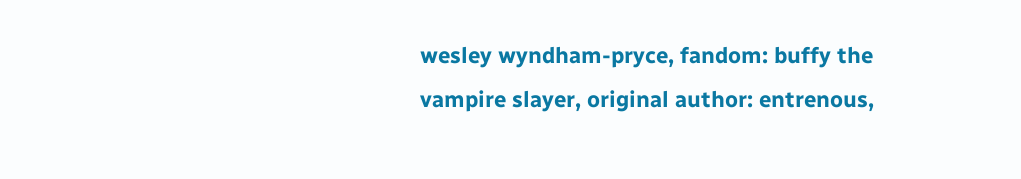wesley wyndham-pryce, fandom: buffy the vampire slayer, original author: entrenous,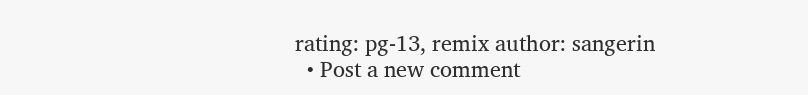rating: pg-13, remix author: sangerin
  • Post a new comment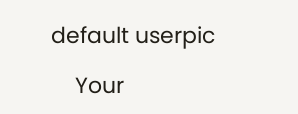default userpic

    Your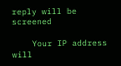reply will be screened

    Your IP address will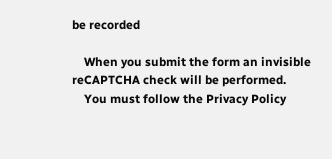be recorded

    When you submit the form an invisible reCAPTCHA check will be performed.
    You must follow the Privacy Policy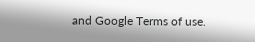and Google Terms of use.